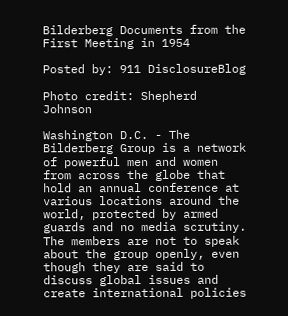Bilderberg Documents from the First Meeting in 1954

Posted by: 911 DisclosureBlog

Photo credit: Shepherd Johnson

Washington D.C. - The Bilderberg Group is a network of powerful men and women from across the globe that hold an annual conference at various locations around the world, protected by armed guards and no media scrutiny. The members are not to speak about the group openly, even though they are said to discuss global issues and create international policies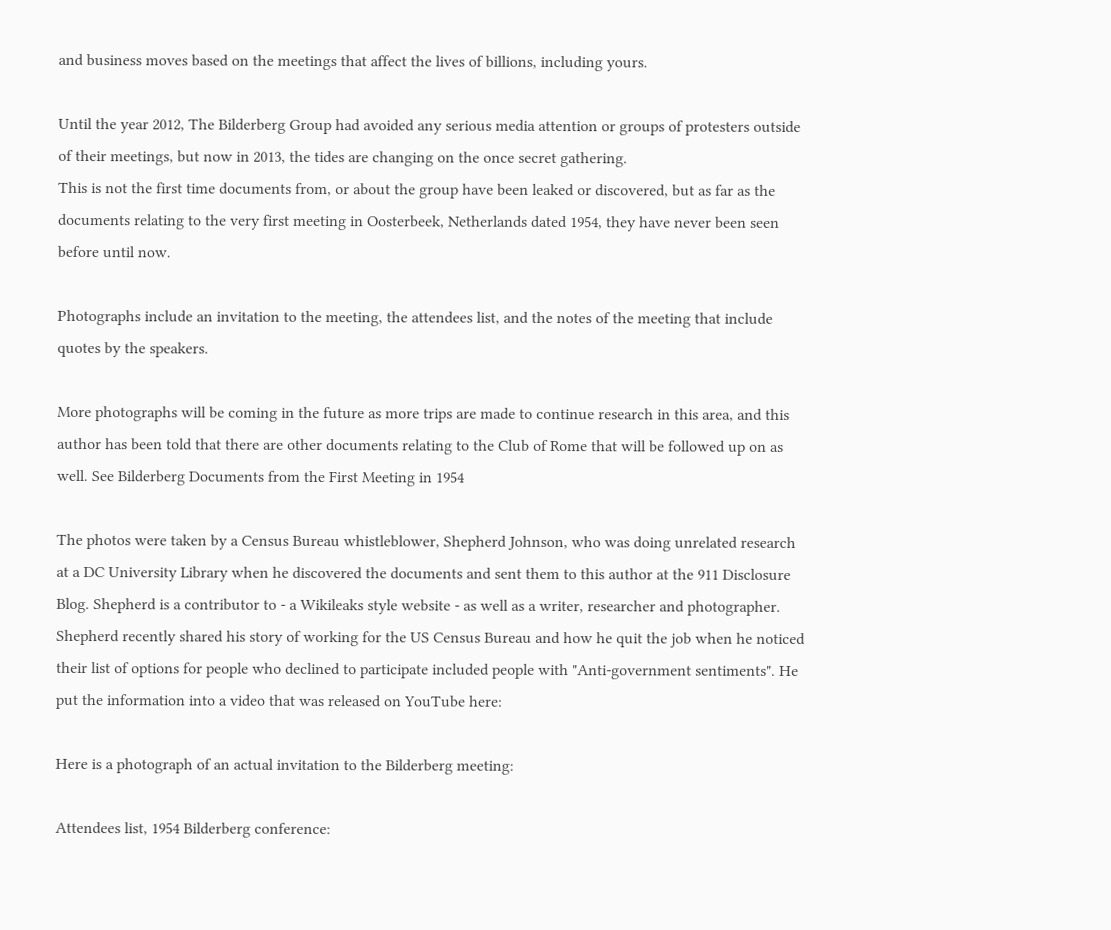and business moves based on the meetings that affect the lives of billions, including yours.

Until the year 2012, The Bilderberg Group had avoided any serious media attention or groups of protesters outside of their meetings, but now in 2013, the tides are changing on the once secret gathering.
This is not the first time documents from, or about the group have been leaked or discovered, but as far as the documents relating to the very first meeting in Oosterbeek, Netherlands dated 1954, they have never been seen before until now.

Photographs include an invitation to the meeting, the attendees list, and the notes of the meeting that include quotes by the speakers.

More photographs will be coming in the future as more trips are made to continue research in this area, and this author has been told that there are other documents relating to the Club of Rome that will be followed up on as well. See Bilderberg Documents from the First Meeting in 1954

The photos were taken by a Census Bureau whistleblower, Shepherd Johnson, who was doing unrelated research at a DC University Library when he discovered the documents and sent them to this author at the 911 Disclosure Blog. Shepherd is a contributor to - a Wikileaks style website - as well as a writer, researcher and photographer. Shepherd recently shared his story of working for the US Census Bureau and how he quit the job when he noticed their list of options for people who declined to participate included people with "Anti-government sentiments". He put the information into a video that was released on YouTube here:

Here is a photograph of an actual invitation to the Bilderberg meeting:

Attendees list, 1954 Bilderberg conference: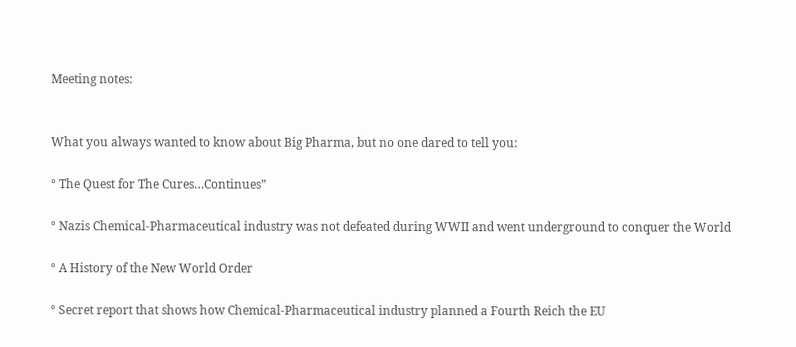Meeting notes:


What you always wanted to know about Big Pharma, but no one dared to tell you:

° The Quest for The Cures…Continues”

° Nazis Chemical-Pharmaceutical industry was not defeated during WWII and went underground to conquer the World

° A History of the New World Order

° Secret report that shows how Chemical-Pharmaceutical industry planned a Fourth Reich the EU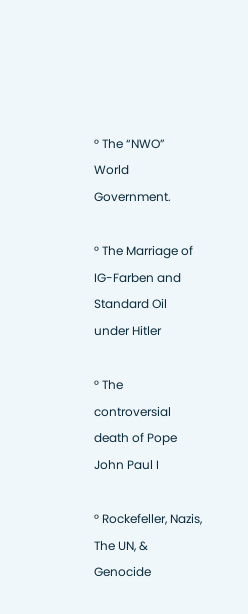° The “NWO” World Government.

° The Marriage of IG-Farben and Standard Oil under Hitler

° The controversial death of Pope John Paul I

° Rockefeller, Nazis, The UN, & Genocide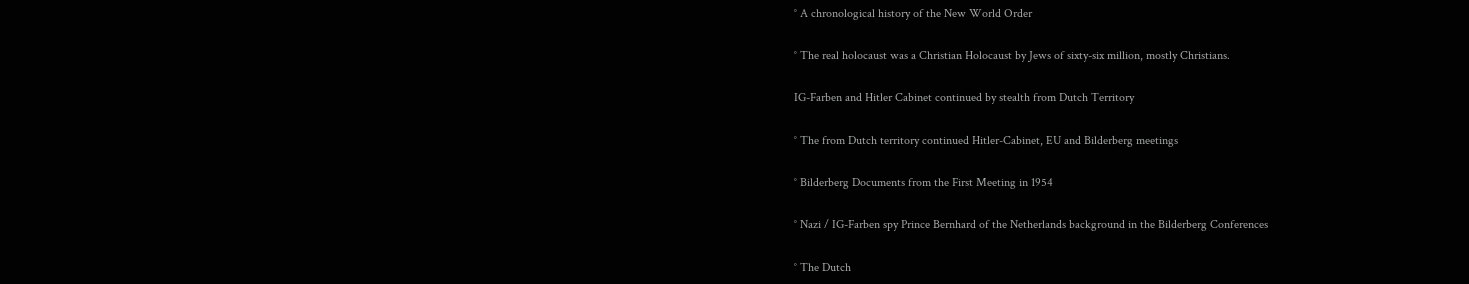° A chronological history of the New World Order

° The real holocaust was a Christian Holocaust by Jews of sixty-six million, mostly Christians.

IG-Farben and Hitler Cabinet continued by stealth from Dutch Territory

° The from Dutch territory continued Hitler-Cabinet, EU and Bilderberg meetings

° Bilderberg Documents from the First Meeting in 1954

° Nazi / IG-Farben spy Prince Bernhard of the Netherlands background in the Bilderberg Conferences

° The Dutch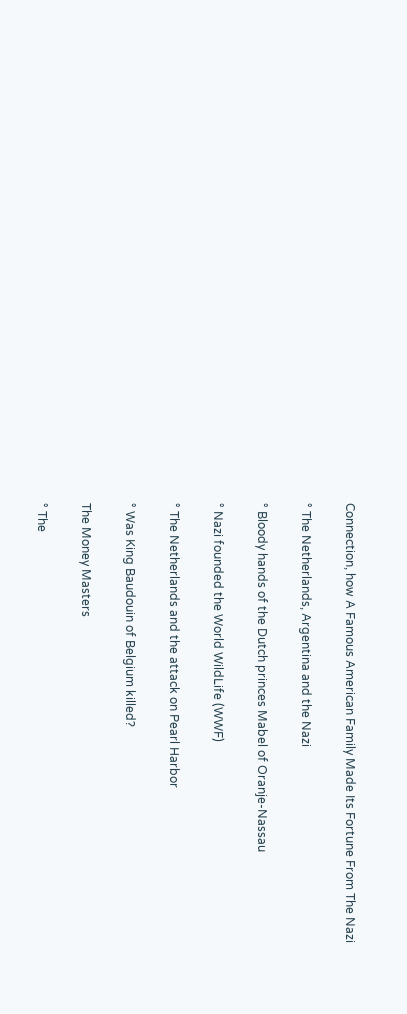Connection, how A Famous American Family Made Its Fortune From The Nazi

° The Netherlands, Argentina and the Nazi

° Bloody hands of the Dutch princes Mabel of Oranje-Nassau

° Nazi founded the World WildLife (WWF)

° The Netherlands and the attack on Pearl Harbor

° Was King Baudouin of Belgium killed?

The Money Masters

° The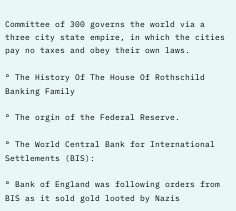Committee of 300 governs the world via a three city state empire, in which the cities pay no taxes and obey their own laws.

° The History Of The House Of Rothschild Banking Family

° The orgin of the Federal Reserve.

° The World Central Bank for International Settlements (BIS):

° Bank of England was following orders from BIS as it sold gold looted by Nazis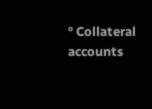° Collateral accounts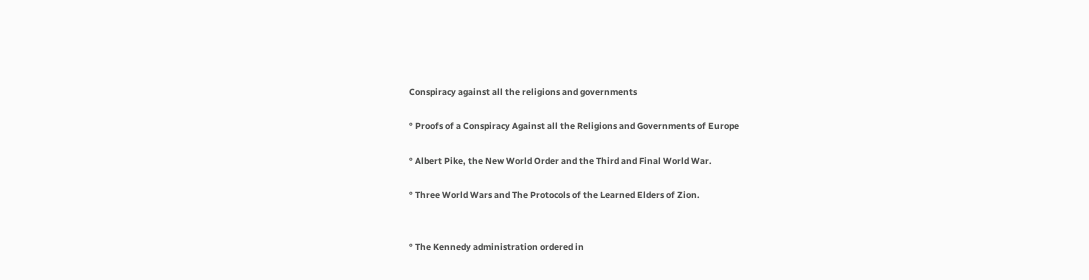Conspiracy against all the religions and governments

° Proofs of a Conspiracy Against all the Religions and Governments of Europe

° Albert Pike, the New World Order and the Third and Final World War.

° Three World Wars and The Protocols of the Learned Elders of Zion.


° The Kennedy administration ordered in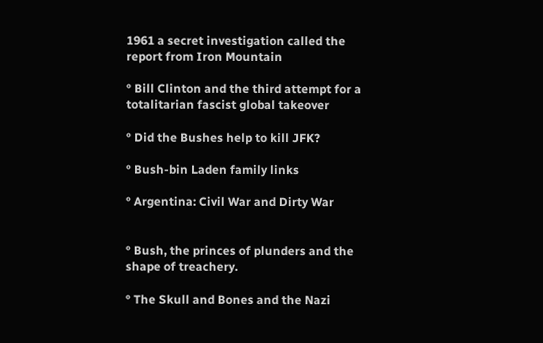1961 a secret investigation called the report from Iron Mountain

° Bill Clinton and the third attempt for a totalitarian fascist global takeover

° Did the Bushes help to kill JFK?

° Bush-bin Laden family links

° Argentina: Civil War and Dirty War


° Bush, the princes of plunders and the shape of treachery.

° The Skull and Bones and the Nazi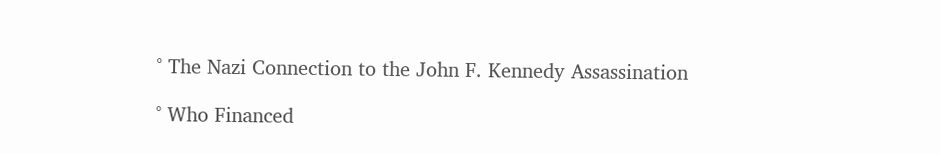° The Nazi Connection to the John F. Kennedy Assassination

° Who Financed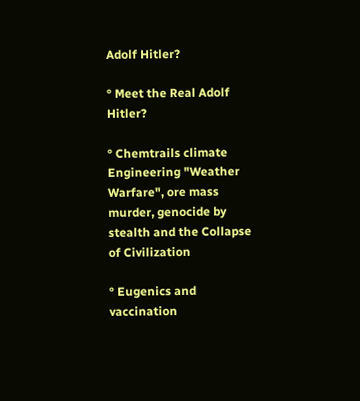Adolf Hitler?

° Meet the Real Adolf Hitler?

° Chemtrails climate Engineering "Weather Warfare", ore mass murder, genocide by stealth and the Collapse of Civilization

° Eugenics and vaccination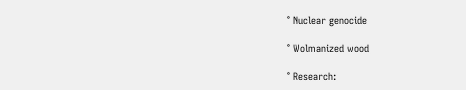° Nuclear genocide

° Wolmanized wood

° Research: